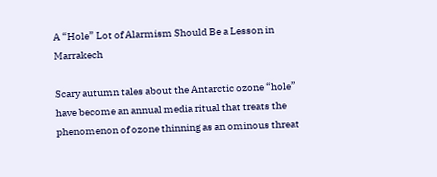A “Hole” Lot of Alarmism Should Be a Lesson in Marrakech

Scary autumn tales about the Antarctic ozone “hole” have become an annual media ritual that treats the phenomenon of ozone thinning as an ominous threat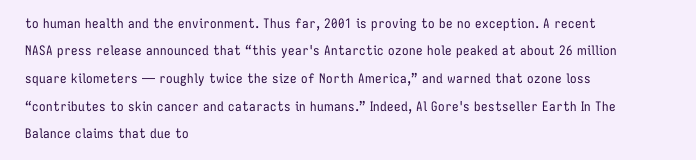to human health and the environment. Thus far, 2001 is proving to be no exception. A recent NASA press release announced that “this year's Antarctic ozone hole peaked at about 26 million square kilometers — roughly twice the size of North America,” and warned that ozone loss “contributes to skin cancer and cataracts in humans.” Indeed, Al Gore's bestseller Earth In The Balance claims that due to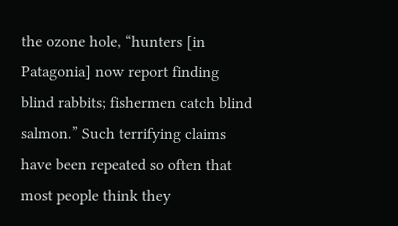the ozone hole, “hunters [in Patagonia] now report finding blind rabbits; fishermen catch blind salmon.” Such terrifying claims have been repeated so often that most people think they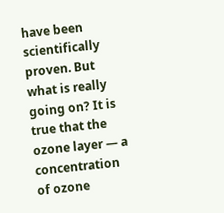have been scientifically proven. But what is really going on? It is true that the ozone layer — a concentration of ozone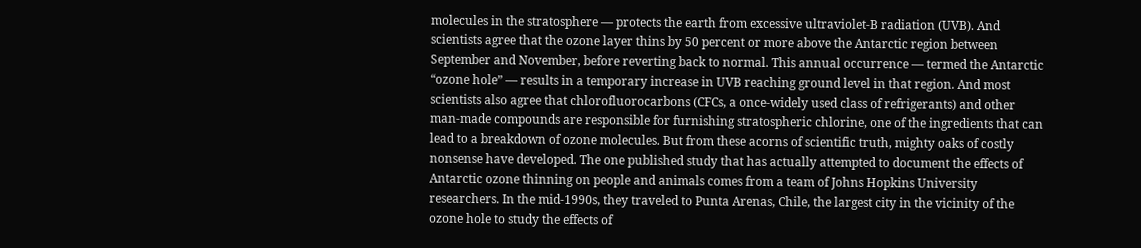molecules in the stratosphere — protects the earth from excessive ultraviolet-B radiation (UVB). And scientists agree that the ozone layer thins by 50 percent or more above the Antarctic region between September and November, before reverting back to normal. This annual occurrence — termed the Antarctic “ozone hole” — results in a temporary increase in UVB reaching ground level in that region. And most scientists also agree that chlorofluorocarbons (CFCs, a once-widely used class of refrigerants) and other man-made compounds are responsible for furnishing stratospheric chlorine, one of the ingredients that can lead to a breakdown of ozone molecules. But from these acorns of scientific truth, mighty oaks of costly nonsense have developed. The one published study that has actually attempted to document the effects of Antarctic ozone thinning on people and animals comes from a team of Johns Hopkins University researchers. In the mid-1990s, they traveled to Punta Arenas, Chile, the largest city in the vicinity of the ozone hole to study the effects of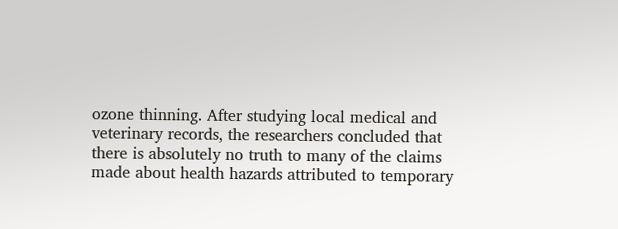ozone thinning. After studying local medical and veterinary records, the researchers concluded that there is absolutely no truth to many of the claims made about health hazards attributed to temporary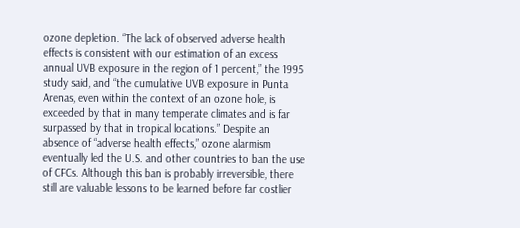ozone depletion. “The lack of observed adverse health effects is consistent with our estimation of an excess annual UVB exposure in the region of 1 percent,” the 1995 study said, and “the cumulative UVB exposure in Punta Arenas, even within the context of an ozone hole, is exceeded by that in many temperate climates and is far surpassed by that in tropical locations.” Despite an absence of “adverse health effects,” ozone alarmism eventually led the U.S. and other countries to ban the use of CFCs. Although this ban is probably irreversible, there still are valuable lessons to be learned before far costlier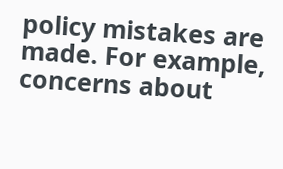policy mistakes are made. For example, concerns about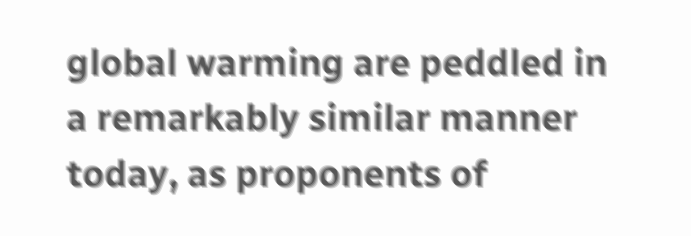global warming are peddled in a remarkably similar manner today, as proponents of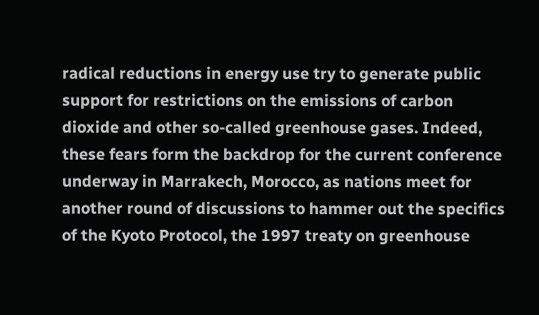radical reductions in energy use try to generate public support for restrictions on the emissions of carbon dioxide and other so-called greenhouse gases. Indeed, these fears form the backdrop for the current conference underway in Marrakech, Morocco, as nations meet for another round of discussions to hammer out the specifics of the Kyoto Protocol, the 1997 treaty on greenhouse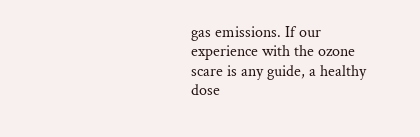gas emissions. If our experience with the ozone scare is any guide, a healthy dose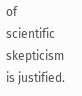of scientific skepticism is justified.